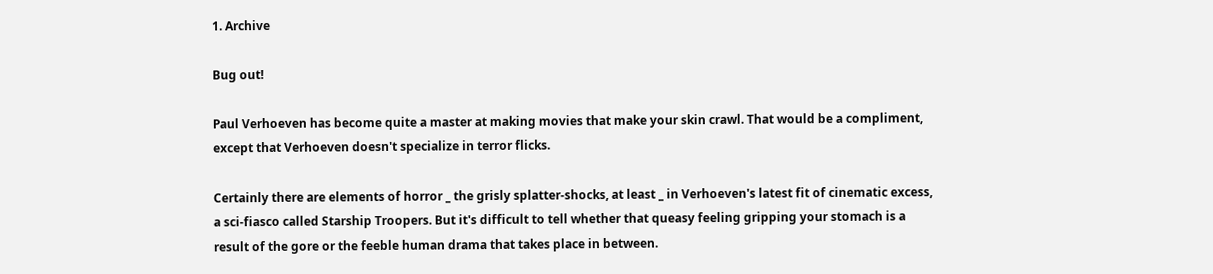1. Archive

Bug out!

Paul Verhoeven has become quite a master at making movies that make your skin crawl. That would be a compliment, except that Verhoeven doesn't specialize in terror flicks.

Certainly there are elements of horror _ the grisly splatter-shocks, at least _ in Verhoeven's latest fit of cinematic excess, a sci-fiasco called Starship Troopers. But it's difficult to tell whether that queasy feeling gripping your stomach is a result of the gore or the feeble human drama that takes place in between.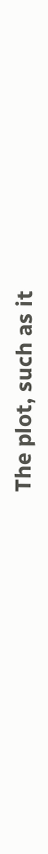The plot, such as it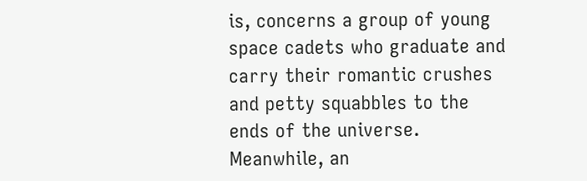is, concerns a group of young space cadets who graduate and carry their romantic crushes and petty squabbles to the ends of the universe. Meanwhile, an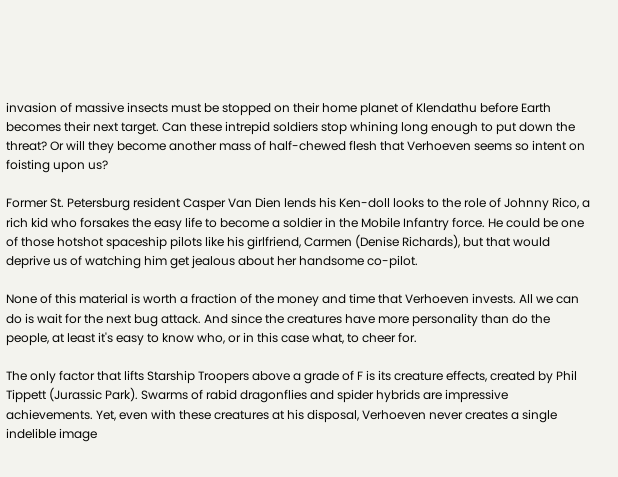invasion of massive insects must be stopped on their home planet of Klendathu before Earth becomes their next target. Can these intrepid soldiers stop whining long enough to put down the threat? Or will they become another mass of half-chewed flesh that Verhoeven seems so intent on foisting upon us?

Former St. Petersburg resident Casper Van Dien lends his Ken-doll looks to the role of Johnny Rico, a rich kid who forsakes the easy life to become a soldier in the Mobile Infantry force. He could be one of those hotshot spaceship pilots like his girlfriend, Carmen (Denise Richards), but that would deprive us of watching him get jealous about her handsome co-pilot.

None of this material is worth a fraction of the money and time that Verhoeven invests. All we can do is wait for the next bug attack. And since the creatures have more personality than do the people, at least it's easy to know who, or in this case what, to cheer for.

The only factor that lifts Starship Troopers above a grade of F is its creature effects, created by Phil Tippett (Jurassic Park). Swarms of rabid dragonflies and spider hybrids are impressive achievements. Yet, even with these creatures at his disposal, Verhoeven never creates a single indelible image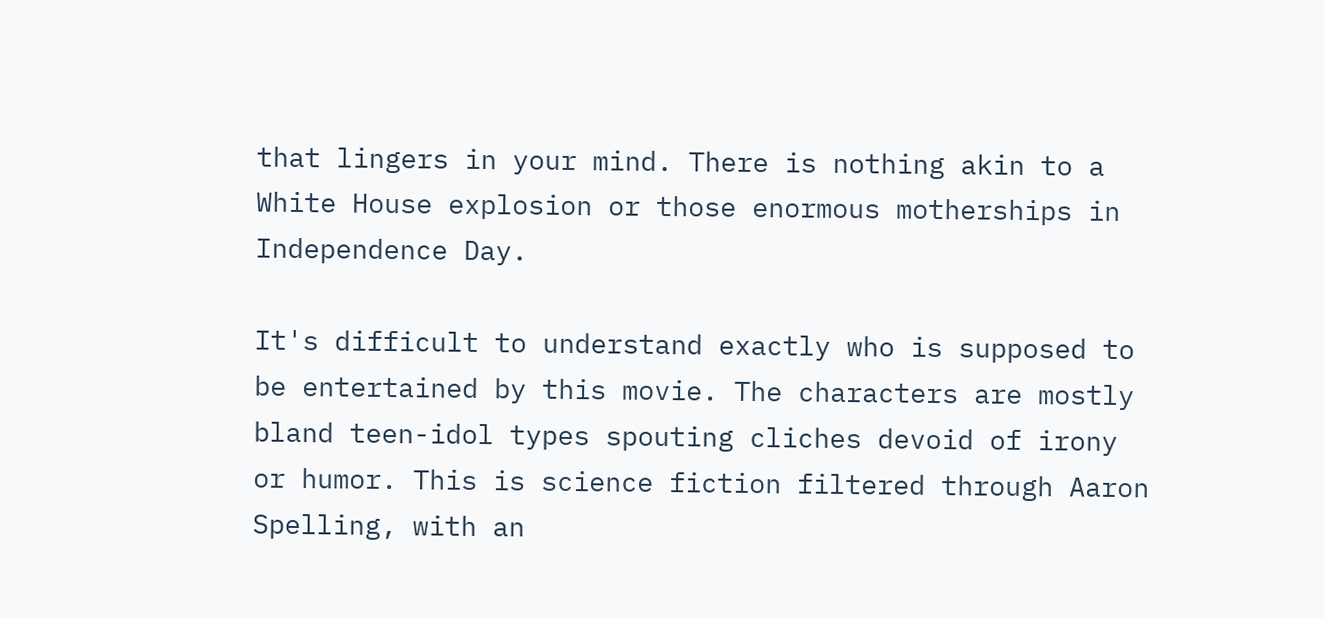that lingers in your mind. There is nothing akin to a White House explosion or those enormous motherships in Independence Day.

It's difficult to understand exactly who is supposed to be entertained by this movie. The characters are mostly bland teen-idol types spouting cliches devoid of irony or humor. This is science fiction filtered through Aaron Spelling, with an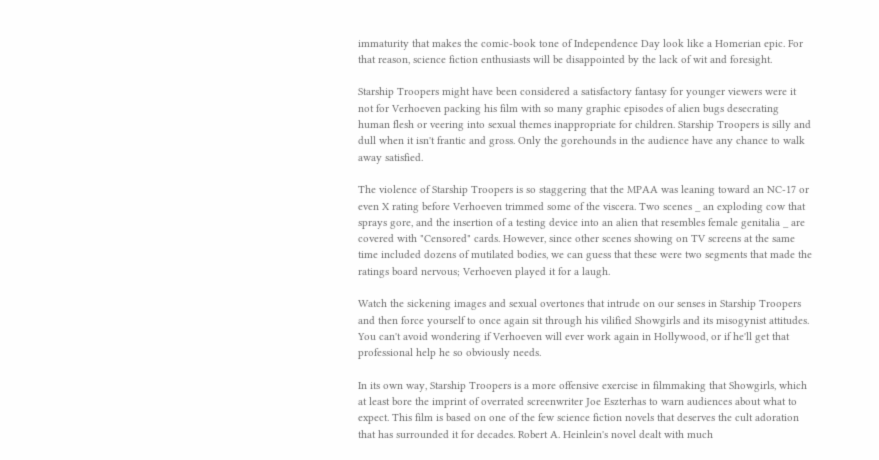immaturity that makes the comic-book tone of Independence Day look like a Homerian epic. For that reason, science fiction enthusiasts will be disappointed by the lack of wit and foresight.

Starship Troopers might have been considered a satisfactory fantasy for younger viewers were it not for Verhoeven packing his film with so many graphic episodes of alien bugs desecrating human flesh or veering into sexual themes inappropriate for children. Starship Troopers is silly and dull when it isn't frantic and gross. Only the gorehounds in the audience have any chance to walk away satisfied.

The violence of Starship Troopers is so staggering that the MPAA was leaning toward an NC-17 or even X rating before Verhoeven trimmed some of the viscera. Two scenes _ an exploding cow that sprays gore, and the insertion of a testing device into an alien that resembles female genitalia _ are covered with "Censored" cards. However, since other scenes showing on TV screens at the same time included dozens of mutilated bodies, we can guess that these were two segments that made the ratings board nervous; Verhoeven played it for a laugh.

Watch the sickening images and sexual overtones that intrude on our senses in Starship Troopers and then force yourself to once again sit through his vilified Showgirls and its misogynist attitudes. You can't avoid wondering if Verhoeven will ever work again in Hollywood, or if he'll get that professional help he so obviously needs.

In its own way, Starship Troopers is a more offensive exercise in filmmaking that Showgirls, which at least bore the imprint of overrated screenwriter Joe Eszterhas to warn audiences about what to expect. This film is based on one of the few science fiction novels that deserves the cult adoration that has surrounded it for decades. Robert A. Heinlein's novel dealt with much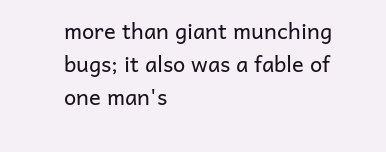more than giant munching bugs; it also was a fable of one man's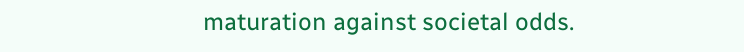maturation against societal odds.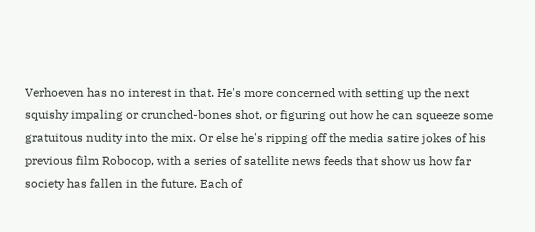Verhoeven has no interest in that. He's more concerned with setting up the next squishy impaling or crunched-bones shot, or figuring out how he can squeeze some gratuitous nudity into the mix. Or else he's ripping off the media satire jokes of his previous film Robocop, with a series of satellite news feeds that show us how far society has fallen in the future. Each of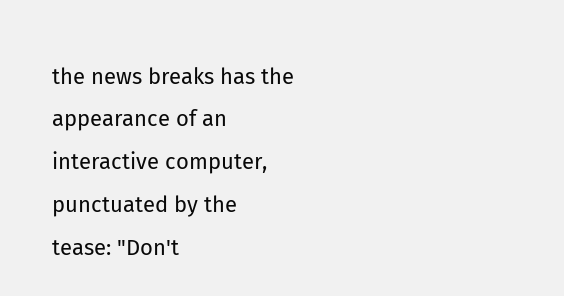the news breaks has the appearance of an interactive computer, punctuated by the tease: "Don't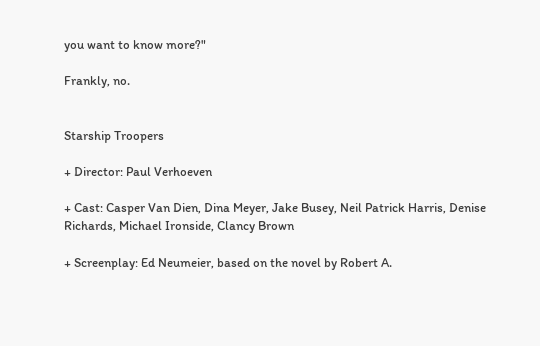you want to know more?"

Frankly, no.


Starship Troopers

+ Director: Paul Verhoeven

+ Cast: Casper Van Dien, Dina Meyer, Jake Busey, Neil Patrick Harris, Denise Richards, Michael Ironside, Clancy Brown

+ Screenplay: Ed Neumeier, based on the novel by Robert A.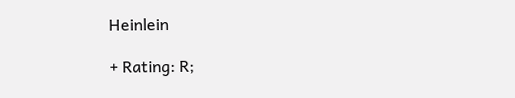Heinlein

+ Rating: R;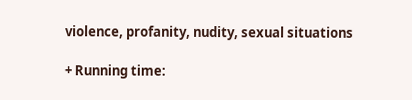violence, profanity, nudity, sexual situations

+ Running time: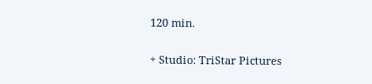120 min.

+ Studio: TriStar Pictures